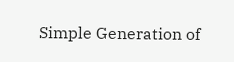Simple Generation of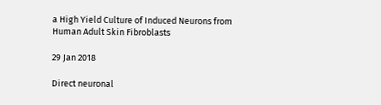a High Yield Culture of Induced Neurons from Human Adult Skin Fibroblasts

29 Jan 2018

Direct neuronal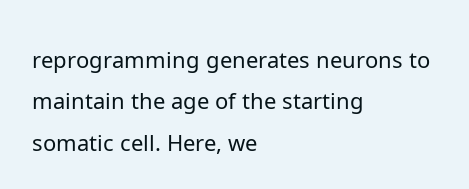reprogramming generates neurons to maintain the age of the starting somatic cell. Here, we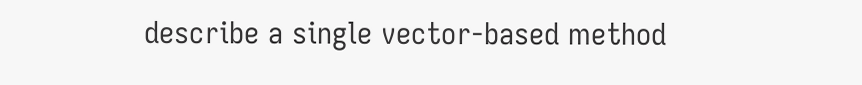describe a single vector-based method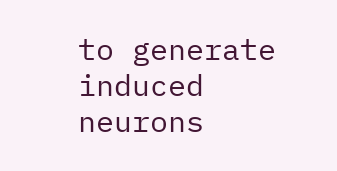to generate induced neurons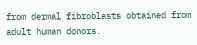from dermal fibroblasts obtained from adult human donors.